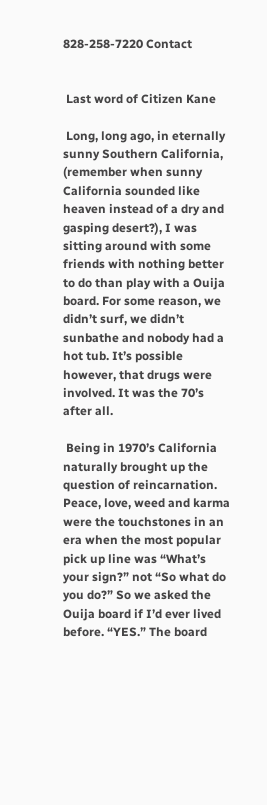828-258-7220 Contact


 Last word of Citizen Kane

 Long, long ago, in eternally sunny Southern California, (remember when sunny California sounded like heaven instead of a dry and gasping desert?), I was sitting around with some friends with nothing better to do than play with a Ouija board. For some reason, we didn’t surf, we didn’t sunbathe and nobody had a hot tub. It’s possible however, that drugs were involved. It was the 70’s after all.

 Being in 1970’s California naturally brought up the question of reincarnation. Peace, love, weed and karma were the touchstones in an era when the most popular pick up line was “What’s your sign?” not “So what do you do?” So we asked the Ouija board if I’d ever lived before. “YES.” The board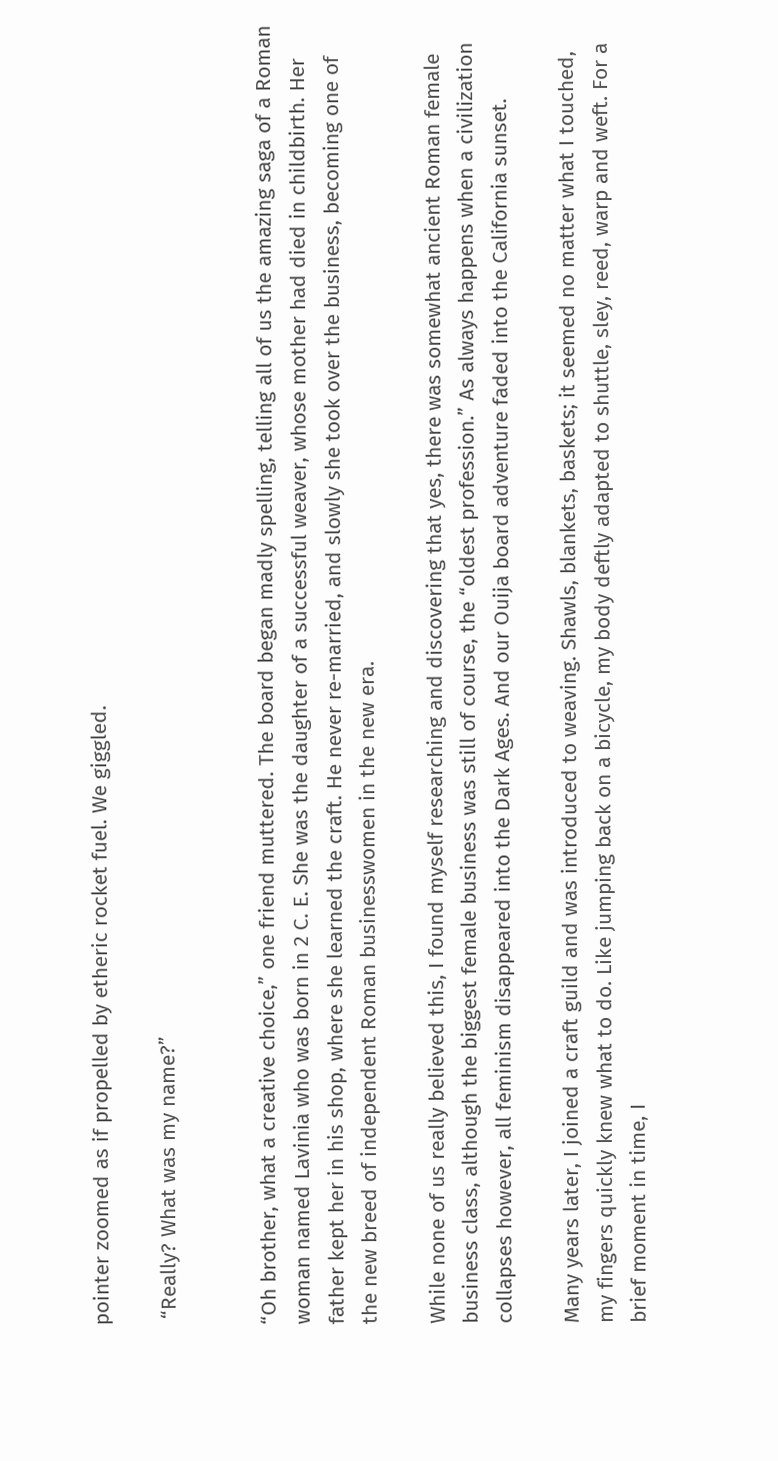pointer zoomed as if propelled by etheric rocket fuel. We giggled.

 “Really? What was my name?”


“Oh brother, what a creative choice,” one friend muttered. The board began madly spelling, telling all of us the amazing saga of a Roman woman named Lavinia who was born in 2 C. E. She was the daughter of a successful weaver, whose mother had died in childbirth. Her father kept her in his shop, where she learned the craft. He never re-married, and slowly she took over the business, becoming one of the new breed of independent Roman businesswomen in the new era.

While none of us really believed this, I found myself researching and discovering that yes, there was somewhat ancient Roman female business class, although the biggest female business was still of course, the “oldest profession.” As always happens when a civilization collapses however, all feminism disappeared into the Dark Ages. And our Ouija board adventure faded into the California sunset.

Many years later, I joined a craft guild and was introduced to weaving. Shawls, blankets, baskets; it seemed no matter what I touched, my fingers quickly knew what to do. Like jumping back on a bicycle, my body deftly adapted to shuttle, sley, reed, warp and weft. For a brief moment in time, I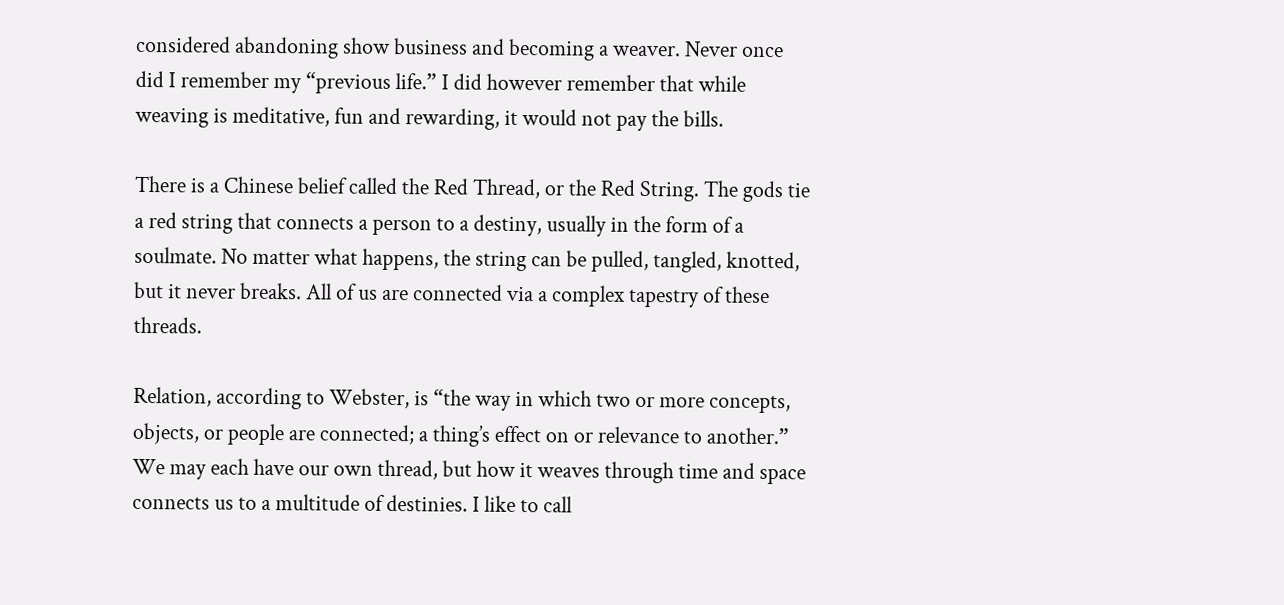considered abandoning show business and becoming a weaver. Never once did I remember my “previous life.” I did however remember that while weaving is meditative, fun and rewarding, it would not pay the bills.

There is a Chinese belief called the Red Thread, or the Red String. The gods tie a red string that connects a person to a destiny, usually in the form of a soulmate. No matter what happens, the string can be pulled, tangled, knotted, but it never breaks. All of us are connected via a complex tapestry of these threads.

Relation, according to Webster, is “the way in which two or more concepts, objects, or people are connected; a thing’s effect on or relevance to another.” We may each have our own thread, but how it weaves through time and space connects us to a multitude of destinies. I like to call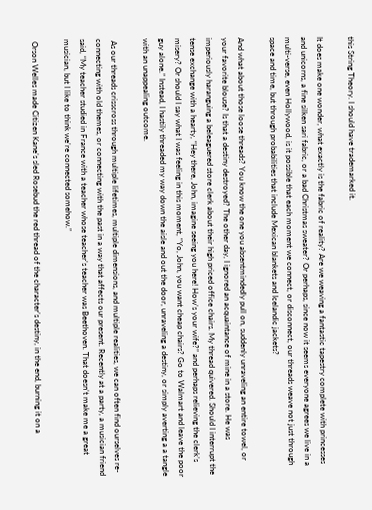this String Theory. I should have trademarked it.

It does make one wonder, what exactly is the fabric of reality? Are we weaving a fantastic tapestry complete with princesses and unicorns, a fine silken sari fabric, or a bad Christmas sweater? Or perhaps, since now it seems everyone agrees we live in a multi-verse, even Hollywood, is it possible that each moment we connect, or disconnect, our threads weave not just through space and time, but through probabilities that include Mexican blankets and Icelandic jackets?

And what about those loose threads? You know the one you absentmindedly pull on, suddenly unraveling an entire towel, or your favorite blouse? Is that a destiny destroyed? The other day, I ignored an acquaintance of mine in a store. He was imperiously haranguing a beleaguered store clerk about their high priced office chairs. My thread quivered. Should I interrupt the tense exchange with a hearty, “Hey there, John, imagine seeing you here! How’s your wife?” and perhaps relieving the clerk’s misery? Or should I say what I was feeling in this moment, “Yo, John, you want cheap chairs? Go to Walmart and leave the poor guy alone.” Instead, I hastily threaded my way down the aisle and out the door, unraveling a destiny, or simply averting a a tangle with an unappealing outcome.

 As our threads crisscross through multiple lifetimes, multiple dimensions, and multiple realities, we can often find ourselves re-connecting with old themes, or connecting with the past in a way that affects our present. Recently at a party, a musician friend said, “My teacher studied in France with a teacher whose teacher’s teacher was Beethoven. That doesn’t make me a great musician, but I like to think we’re connected somehow.”

 Orson Welles made Citizen Kane’s sled Rosebud the red thread of the character’s destiny, in the end, burning it on a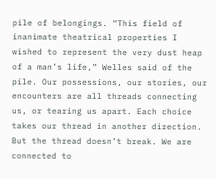pile of belongings. “This field of inanimate theatrical properties I wished to represent the very dust heap of a man’s life,” Welles said of the pile. Our possessions, our stories, our encounters are all threads connecting us, or tearing us apart. Each choice takes our thread in another direction. But the thread doesn’t break. We are connected to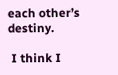each other’s destiny.

 I think I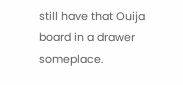still have that Ouija board in a drawer someplace.